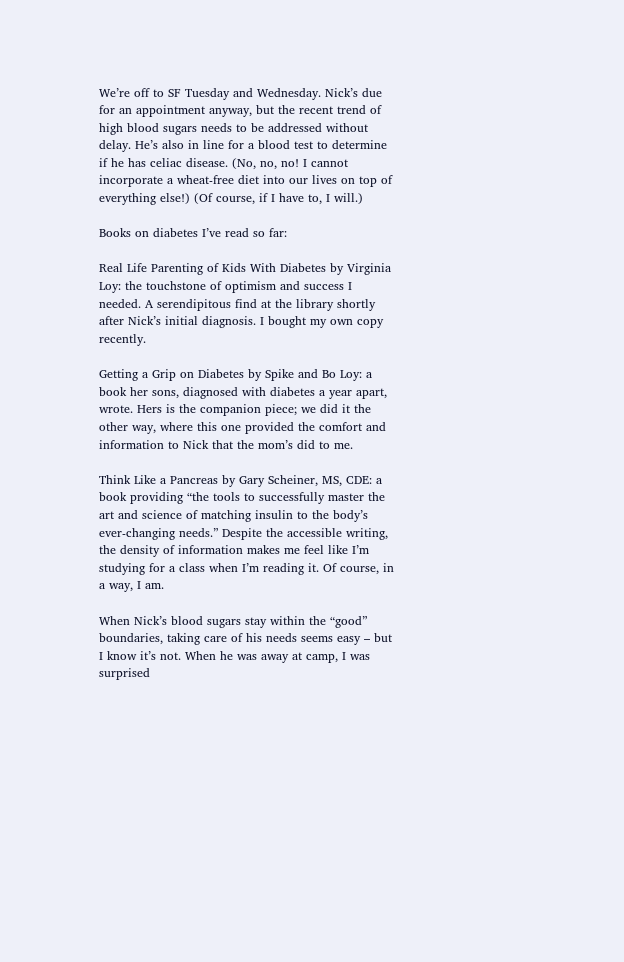We’re off to SF Tuesday and Wednesday. Nick’s due for an appointment anyway, but the recent trend of high blood sugars needs to be addressed without delay. He’s also in line for a blood test to determine if he has celiac disease. (No, no, no! I cannot incorporate a wheat-free diet into our lives on top of everything else!) (Of course, if I have to, I will.)

Books on diabetes I’ve read so far:

Real Life Parenting of Kids With Diabetes by Virginia Loy: the touchstone of optimism and success I needed. A serendipitous find at the library shortly after Nick’s initial diagnosis. I bought my own copy recently.

Getting a Grip on Diabetes by Spike and Bo Loy: a book her sons, diagnosed with diabetes a year apart, wrote. Hers is the companion piece; we did it the other way, where this one provided the comfort and information to Nick that the mom’s did to me.

Think Like a Pancreas by Gary Scheiner, MS, CDE: a book providing “the tools to successfully master the art and science of matching insulin to the body’s ever-changing needs.” Despite the accessible writing, the density of information makes me feel like I’m studying for a class when I’m reading it. Of course, in a way, I am.

When Nick’s blood sugars stay within the “good” boundaries, taking care of his needs seems easy – but I know it’s not. When he was away at camp, I was surprised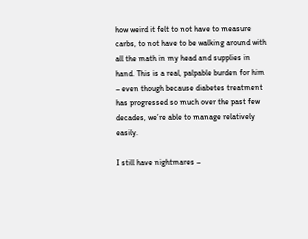how weird it felt to not have to measure carbs, to not have to be walking around with all the math in my head and supplies in hand. This is a real, palpable burden for him – even though because diabetes treatment has progressed so much over the past few decades, we’re able to manage relatively easily.

I still have nightmares –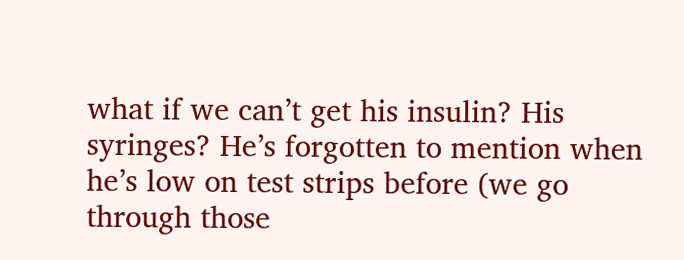what if we can’t get his insulin? His syringes? He’s forgotten to mention when he’s low on test strips before (we go through those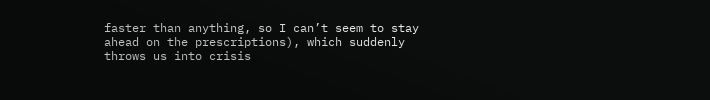faster than anything, so I can’t seem to stay ahead on the prescriptions), which suddenly throws us into crisis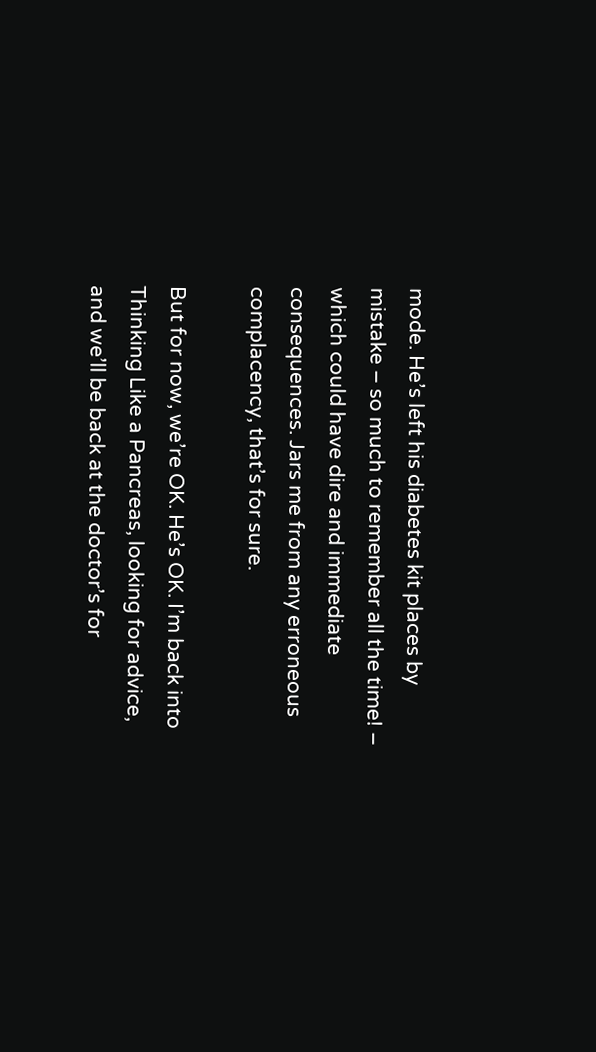mode. He’s left his diabetes kit places by mistake – so much to remember all the time! – which could have dire and immediate consequences. Jars me from any erroneous complacency, that’s for sure.

But for now, we’re OK. He’s OK. I’m back into Thinking Like a Pancreas, looking for advice, and we’ll be back at the doctor’s for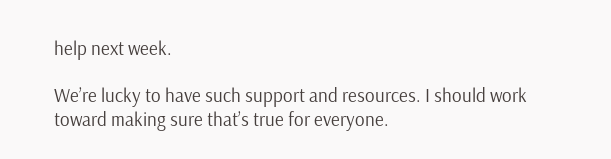help next week.

We’re lucky to have such support and resources. I should work toward making sure that’s true for everyone.